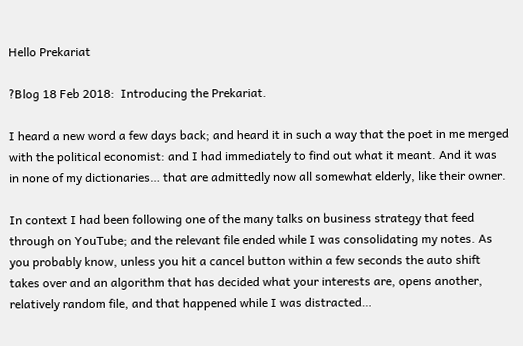Hello Prekariat

?Blog 18 Feb 2018:  Introducing the Prekariat.

I heard a new word a few days back; and heard it in such a way that the poet in me merged with the political economist: and I had immediately to find out what it meant. And it was in none of my dictionaries… that are admittedly now all somewhat elderly, like their owner.

In context I had been following one of the many talks on business strategy that feed through on YouTube; and the relevant file ended while I was consolidating my notes. As you probably know, unless you hit a cancel button within a few seconds the auto shift takes over and an algorithm that has decided what your interests are, opens another, relatively random file, and that happened while I was distracted…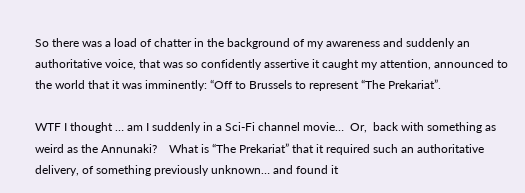So there was a load of chatter in the background of my awareness and suddenly an authoritative voice, that was so confidently assertive it caught my attention, announced to the world that it was imminently: “Off to Brussels to represent “The Prekariat”.

WTF I thought … am I suddenly in a Sci-Fi channel movie…  Or,  back with something as weird as the Annunaki?    What is “The Prekariat” that it required such an authoritative delivery, of something previously unknown… and found it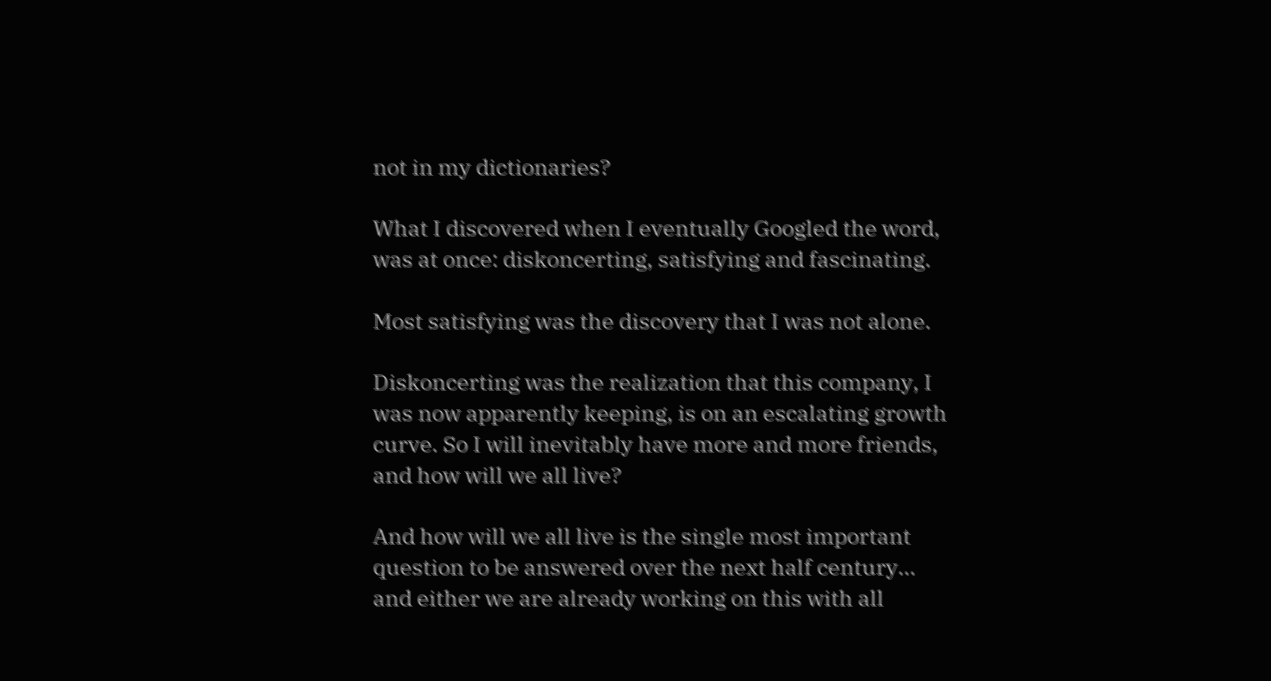not in my dictionaries?

What I discovered when I eventually Googled the word, was at once: diskoncerting, satisfying and fascinating.

Most satisfying was the discovery that I was not alone.

Diskoncerting was the realization that this company, I was now apparently keeping, is on an escalating growth curve. So I will inevitably have more and more friends, and how will we all live?

And how will we all live is the single most important question to be answered over the next half century… and either we are already working on this with all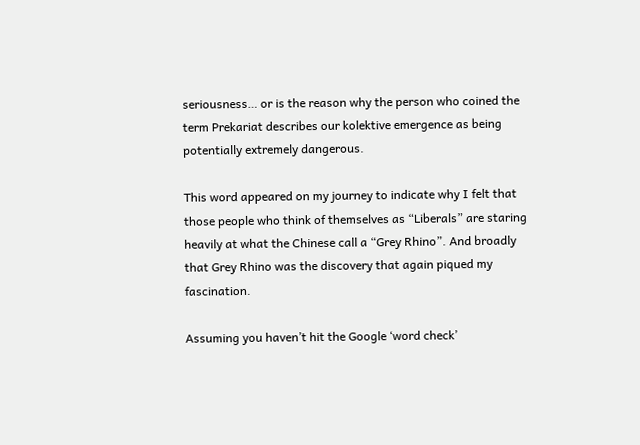seriousness… or is the reason why the person who coined the term Prekariat describes our kolektive emergence as being potentially extremely dangerous.

This word appeared on my journey to indicate why I felt that those people who think of themselves as “Liberals” are staring heavily at what the Chinese call a “Grey Rhino”. And broadly that Grey Rhino was the discovery that again piqued my fascination.

Assuming you haven’t hit the Google ‘word check’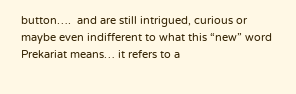button….  and are still intrigued, curious or maybe even indifferent to what this “new” word Prekariat means… it refers to a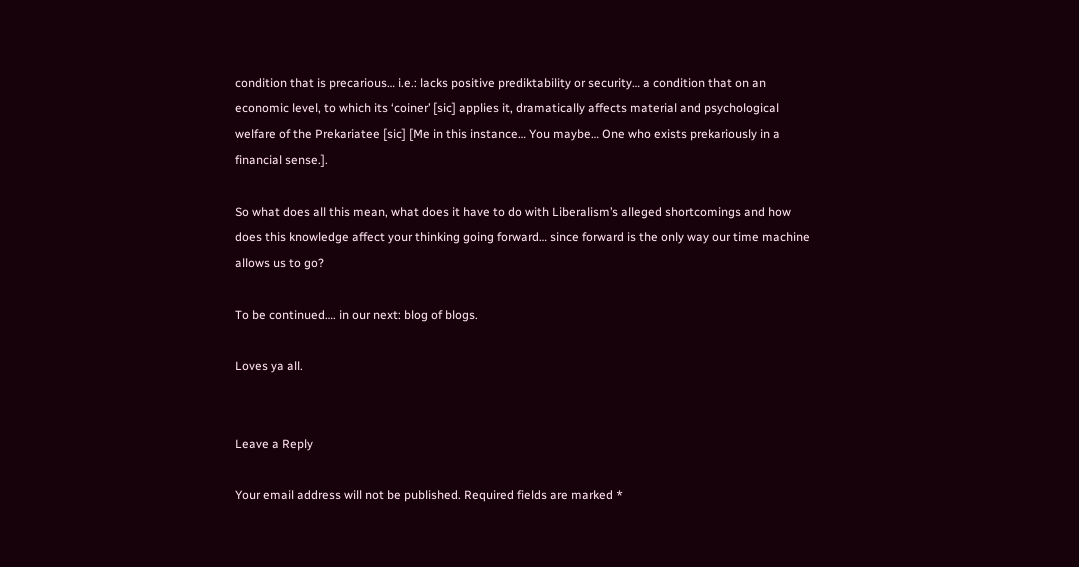condition that is precarious… i.e.: lacks positive prediktability or security… a condition that on an economic level, to which its ‘coiner’ [sic] applies it, dramatically affects material and psychological welfare of the Prekariatee [sic] [Me in this instance… You maybe… One who exists prekariously in a financial sense.].

So what does all this mean, what does it have to do with Liberalism’s alleged shortcomings and how does this knowledge affect your thinking going forward… since forward is the only way our time machine allows us to go?

To be continued…. in our next: blog of blogs.

Loves ya all.


Leave a Reply

Your email address will not be published. Required fields are marked *